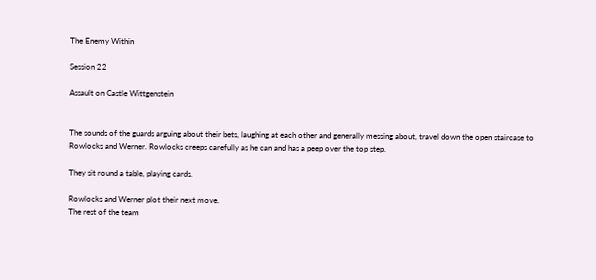The Enemy Within

Session 22

Assault on Castle Wittgenstein


The sounds of the guards arguing about their bets, laughing at each other and generally messing about, travel down the open staircase to Rowlocks and Werner. Rowlocks creeps carefully as he can and has a peep over the top step.

They sit round a table, playing cards.

Rowlocks and Werner plot their next move.
The rest of the team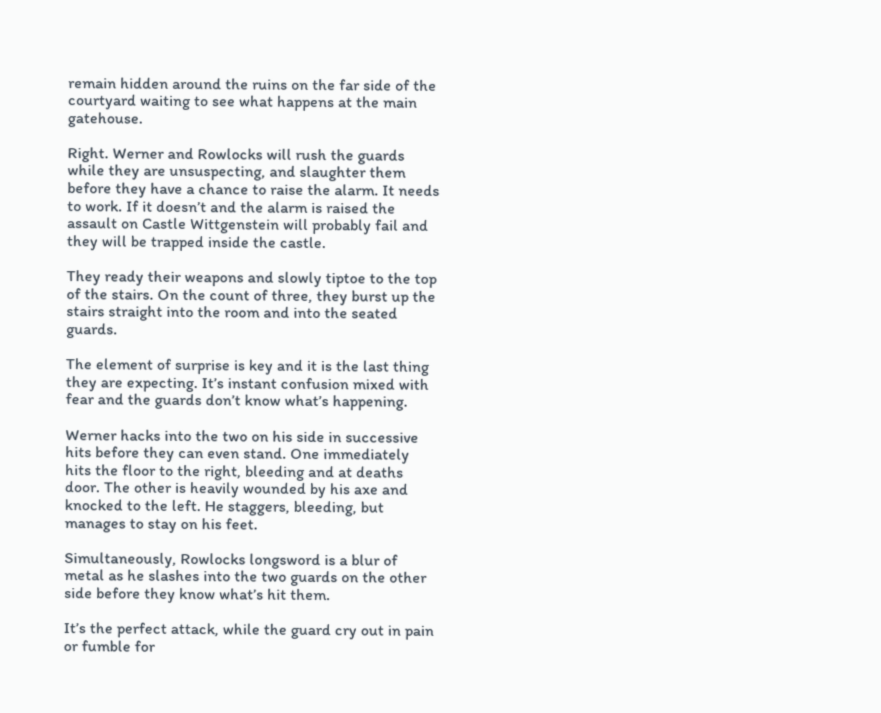remain hidden around the ruins on the far side of the courtyard waiting to see what happens at the main gatehouse.

Right. Werner and Rowlocks will rush the guards while they are unsuspecting, and slaughter them before they have a chance to raise the alarm. It needs to work. If it doesn’t and the alarm is raised the assault on Castle Wittgenstein will probably fail and they will be trapped inside the castle.

They ready their weapons and slowly tiptoe to the top of the stairs. On the count of three, they burst up the stairs straight into the room and into the seated guards.

The element of surprise is key and it is the last thing they are expecting. It’s instant confusion mixed with fear and the guards don’t know what’s happening.

Werner hacks into the two on his side in successive hits before they can even stand. One immediately hits the floor to the right, bleeding and at deaths door. The other is heavily wounded by his axe and knocked to the left. He staggers, bleeding, but manages to stay on his feet.

Simultaneously, Rowlocks longsword is a blur of metal as he slashes into the two guards on the other side before they know what’s hit them.

It’s the perfect attack, while the guard cry out in pain or fumble for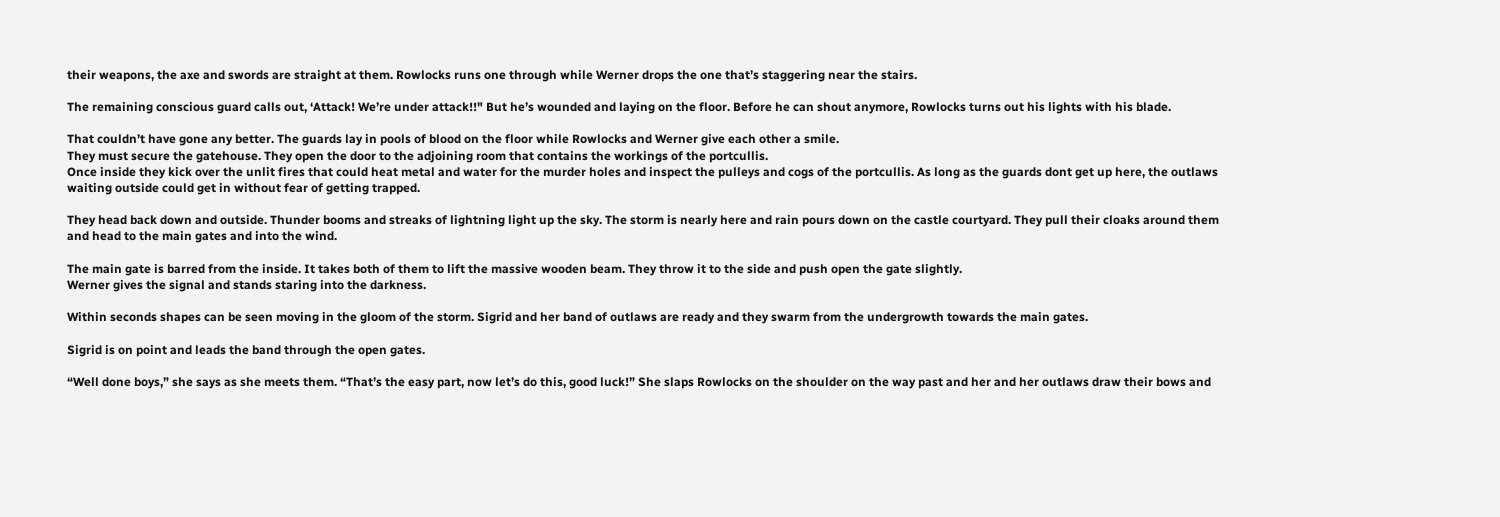their weapons, the axe and swords are straight at them. Rowlocks runs one through while Werner drops the one that’s staggering near the stairs.

The remaining conscious guard calls out, ‘Attack! We’re under attack!!" But he’s wounded and laying on the floor. Before he can shout anymore, Rowlocks turns out his lights with his blade.

That couldn’t have gone any better. The guards lay in pools of blood on the floor while Rowlocks and Werner give each other a smile.
They must secure the gatehouse. They open the door to the adjoining room that contains the workings of the portcullis.
Once inside they kick over the unlit fires that could heat metal and water for the murder holes and inspect the pulleys and cogs of the portcullis. As long as the guards dont get up here, the outlaws waiting outside could get in without fear of getting trapped.

They head back down and outside. Thunder booms and streaks of lightning light up the sky. The storm is nearly here and rain pours down on the castle courtyard. They pull their cloaks around them and head to the main gates and into the wind.

The main gate is barred from the inside. It takes both of them to lift the massive wooden beam. They throw it to the side and push open the gate slightly.
Werner gives the signal and stands staring into the darkness.

Within seconds shapes can be seen moving in the gloom of the storm. Sigrid and her band of outlaws are ready and they swarm from the undergrowth towards the main gates.

Sigrid is on point and leads the band through the open gates.

“Well done boys,” she says as she meets them. “That’s the easy part, now let’s do this, good luck!” She slaps Rowlocks on the shoulder on the way past and her and her outlaws draw their bows and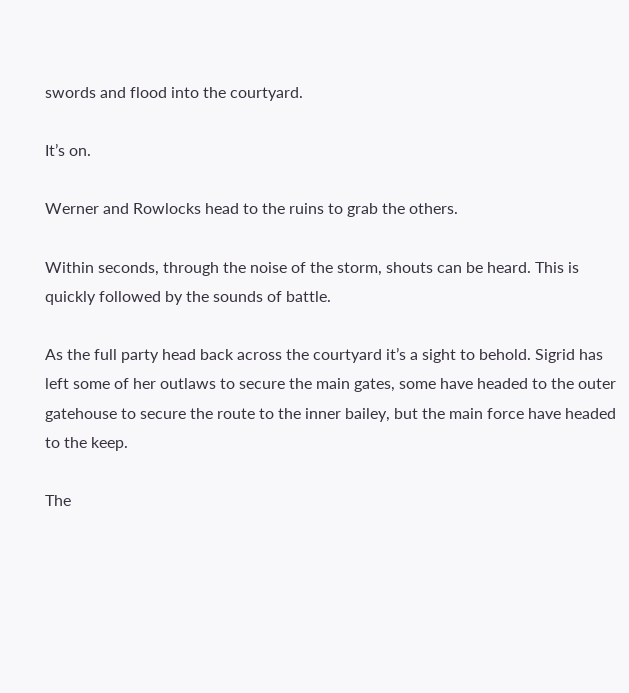swords and flood into the courtyard.

It’s on.

Werner and Rowlocks head to the ruins to grab the others.

Within seconds, through the noise of the storm, shouts can be heard. This is quickly followed by the sounds of battle.

As the full party head back across the courtyard it’s a sight to behold. Sigrid has left some of her outlaws to secure the main gates, some have headed to the outer gatehouse to secure the route to the inner bailey, but the main force have headed to the keep.

The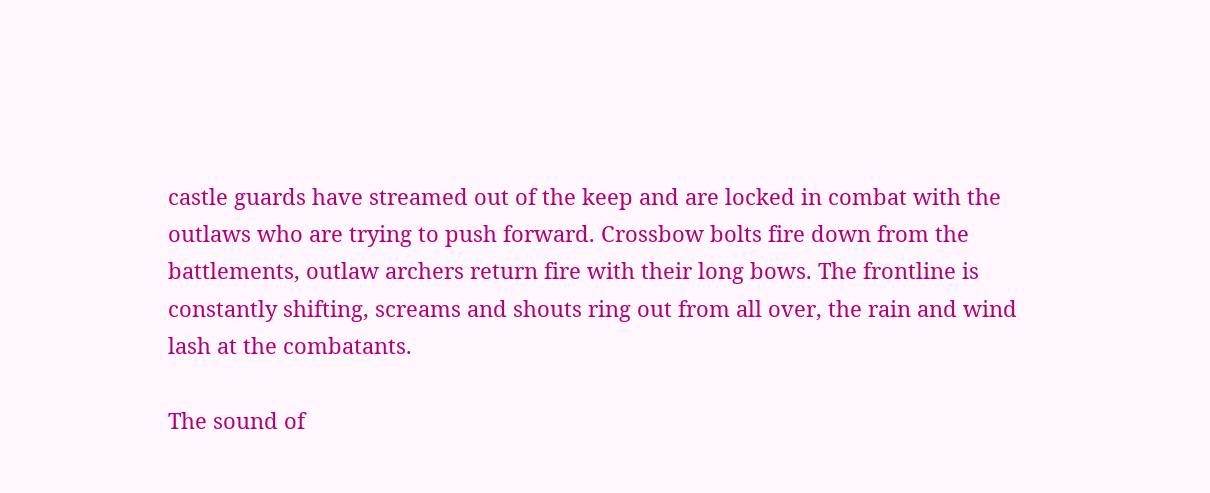castle guards have streamed out of the keep and are locked in combat with the outlaws who are trying to push forward. Crossbow bolts fire down from the battlements, outlaw archers return fire with their long bows. The frontline is constantly shifting, screams and shouts ring out from all over, the rain and wind lash at the combatants.

The sound of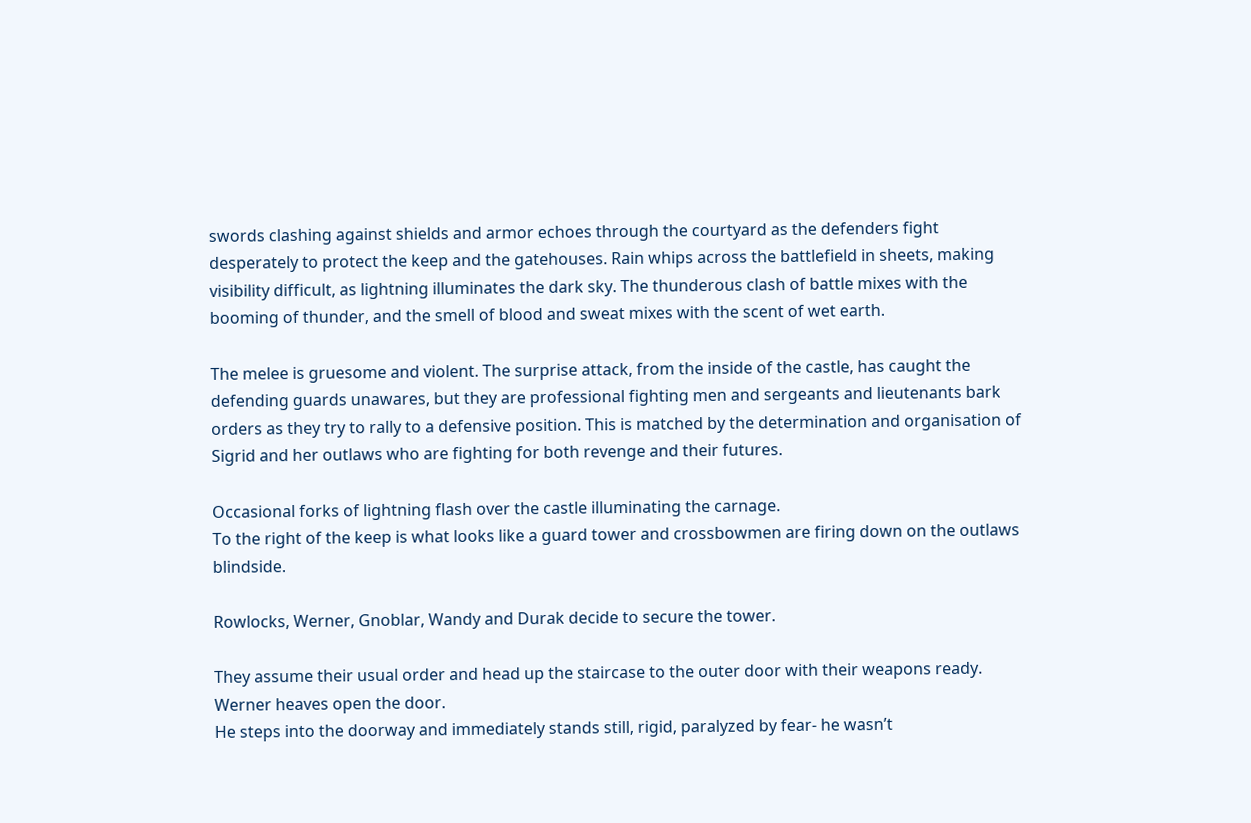swords clashing against shields and armor echoes through the courtyard as the defenders fight desperately to protect the keep and the gatehouses. Rain whips across the battlefield in sheets, making visibility difficult, as lightning illuminates the dark sky. The thunderous clash of battle mixes with the booming of thunder, and the smell of blood and sweat mixes with the scent of wet earth.

The melee is gruesome and violent. The surprise attack, from the inside of the castle, has caught the defending guards unawares, but they are professional fighting men and sergeants and lieutenants bark orders as they try to rally to a defensive position. This is matched by the determination and organisation of Sigrid and her outlaws who are fighting for both revenge and their futures.

Occasional forks of lightning flash over the castle illuminating the carnage.
To the right of the keep is what looks like a guard tower and crossbowmen are firing down on the outlaws blindside.

Rowlocks, Werner, Gnoblar, Wandy and Durak decide to secure the tower.

They assume their usual order and head up the staircase to the outer door with their weapons ready. Werner heaves open the door.
He steps into the doorway and immediately stands still, rigid, paralyzed by fear- he wasn’t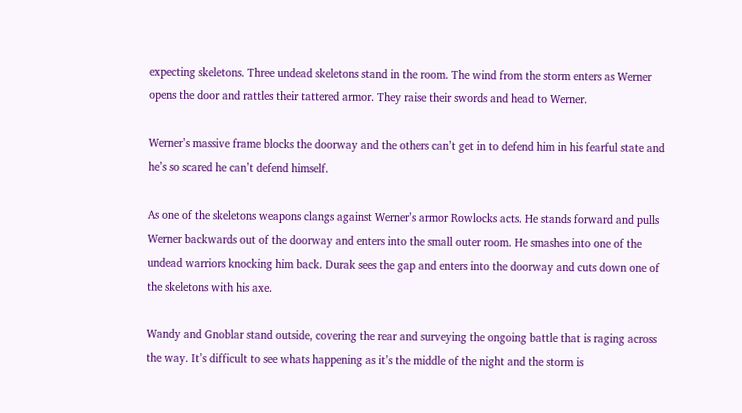expecting skeletons. Three undead skeletons stand in the room. The wind from the storm enters as Werner opens the door and rattles their tattered armor. They raise their swords and head to Werner.

Werner’s massive frame blocks the doorway and the others can’t get in to defend him in his fearful state and he’s so scared he can’t defend himself.

As one of the skeletons weapons clangs against Werner’s armor Rowlocks acts. He stands forward and pulls Werner backwards out of the doorway and enters into the small outer room. He smashes into one of the undead warriors knocking him back. Durak sees the gap and enters into the doorway and cuts down one of the skeletons with his axe.

Wandy and Gnoblar stand outside, covering the rear and surveying the ongoing battle that is raging across the way. It’s difficult to see whats happening as it’s the middle of the night and the storm is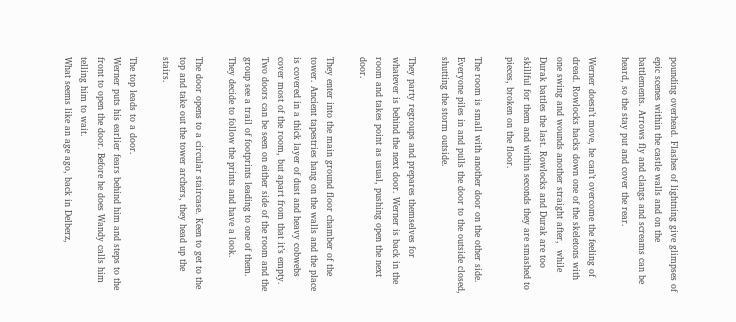pounding overhead. Flashes of lightning give glimpses of epic scenes within the castle walls and on the battlements. Arrows fly and clangs and screams can be heard, so the stay put and cover the rear.

Werner doesn’t move, he can’t overcome the feeling of dread. Rowlocks hacks down one of the skeletons with one swing and wounds another straight after,  while Durak battles the last. Rowlocks and Durak are too skillful for them and within seconds they are smashed to pieces, broken on the floor.

The room is small with another door on the other side. Everyone piles in and pulls the door to the outside closed, shutting the storm outside.

They party regroups and prepares themselves for whatever is behind the next door. Werner is back in the room and takes point as usual, pushing open the next door.

They enter into the main ground floor chamber of the tower. Ancient tapestries hang on the walls and the place is covered in a thick layer of dust and heavy cobwebs cover most of the room, but apart from that it’s empty.
Two doors can be seen on either side of the room and the group see a trail of footprints leading to one of them. They decide to follow the prints and have a look.

The door opens to a circular staircase. Keen to get to the top and take out the tower archers, they head up the stairs.

The top leads to a door.
Werner puts his earlier fears behind him and steps to the front to open the door. Before he does Wandy calls him telling him to wait.
What seems like an age ago, back in Delberz,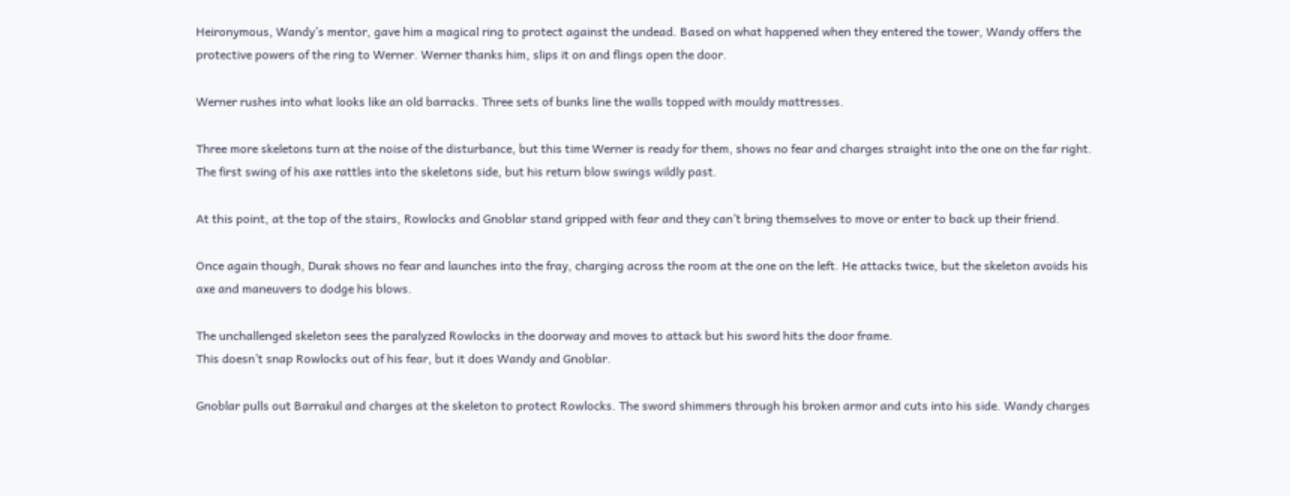Heironymous, Wandy’s mentor, gave him a magical ring to protect against the undead. Based on what happened when they entered the tower, Wandy offers the protective powers of the ring to Werner. Werner thanks him, slips it on and flings open the door.

Werner rushes into what looks like an old barracks. Three sets of bunks line the walls topped with mouldy mattresses.

Three more skeletons turn at the noise of the disturbance, but this time Werner is ready for them, shows no fear and charges straight into the one on the far right. The first swing of his axe rattles into the skeletons side, but his return blow swings wildly past.

At this point, at the top of the stairs, Rowlocks and Gnoblar stand gripped with fear and they can’t bring themselves to move or enter to back up their friend.

Once again though, Durak shows no fear and launches into the fray, charging across the room at the one on the left. He attacks twice, but the skeleton avoids his axe and maneuvers to dodge his blows.

The unchallenged skeleton sees the paralyzed Rowlocks in the doorway and moves to attack but his sword hits the door frame.
This doesn’t snap Rowlocks out of his fear, but it does Wandy and Gnoblar.

Gnoblar pulls out Barrakul and charges at the skeleton to protect Rowlocks. The sword shimmers through his broken armor and cuts into his side. Wandy charges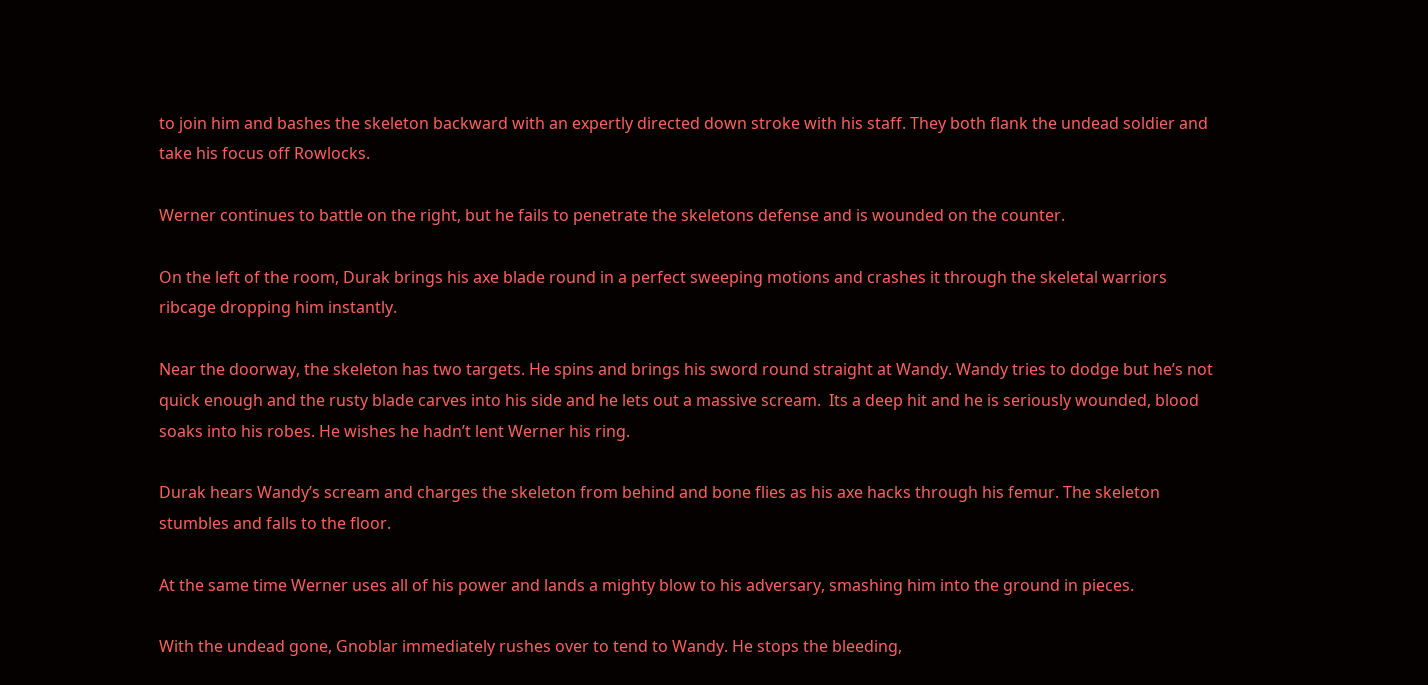to join him and bashes the skeleton backward with an expertly directed down stroke with his staff. They both flank the undead soldier and take his focus off Rowlocks.

Werner continues to battle on the right, but he fails to penetrate the skeletons defense and is wounded on the counter.

On the left of the room, Durak brings his axe blade round in a perfect sweeping motions and crashes it through the skeletal warriors ribcage dropping him instantly.

Near the doorway, the skeleton has two targets. He spins and brings his sword round straight at Wandy. Wandy tries to dodge but he’s not quick enough and the rusty blade carves into his side and he lets out a massive scream.  Its a deep hit and he is seriously wounded, blood soaks into his robes. He wishes he hadn’t lent Werner his ring.

Durak hears Wandy’s scream and charges the skeleton from behind and bone flies as his axe hacks through his femur. The skeleton stumbles and falls to the floor.

At the same time Werner uses all of his power and lands a mighty blow to his adversary, smashing him into the ground in pieces.

With the undead gone, Gnoblar immediately rushes over to tend to Wandy. He stops the bleeding,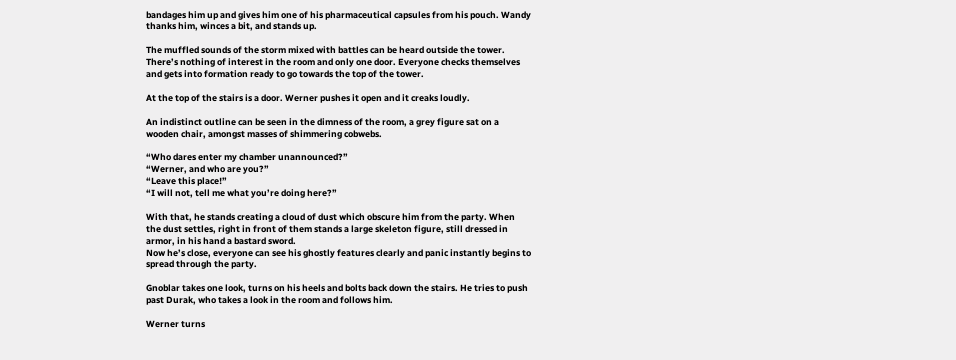bandages him up and gives him one of his pharmaceutical capsules from his pouch. Wandy thanks him, winces a bit, and stands up.

The muffled sounds of the storm mixed with battles can be heard outside the tower. There’s nothing of interest in the room and only one door. Everyone checks themselves and gets into formation ready to go towards the top of the tower.

At the top of the stairs is a door. Werner pushes it open and it creaks loudly.

An indistinct outline can be seen in the dimness of the room, a grey figure sat on a wooden chair, amongst masses of shimmering cobwebs.

“Who dares enter my chamber unannounced?”
“Werner, and who are you?”
“Leave this place!”
“I will not, tell me what you’re doing here?”

With that, he stands creating a cloud of dust which obscure him from the party. When the dust settles, right in front of them stands a large skeleton figure, still dressed in armor, in his hand a bastard sword.
Now he’s close, everyone can see his ghostly features clearly and panic instantly begins to spread through the party.

Gnoblar takes one look, turns on his heels and bolts back down the stairs. He tries to push past Durak, who takes a look in the room and follows him.

Werner turns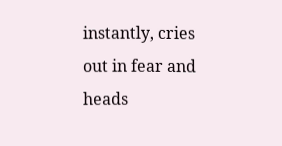instantly, cries out in fear and heads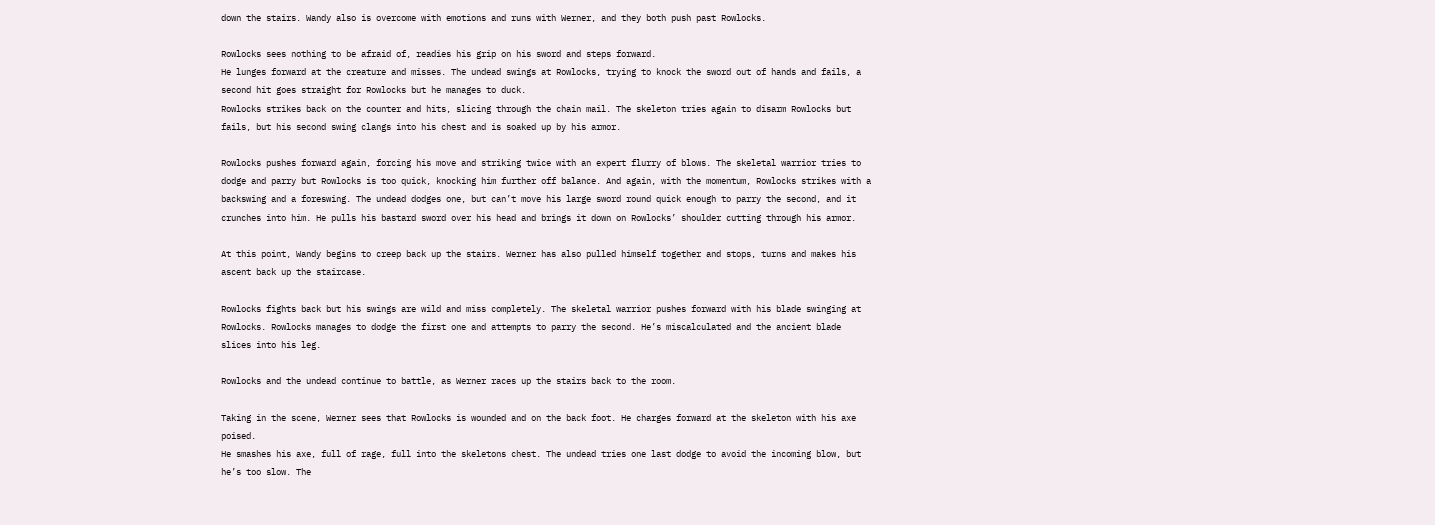down the stairs. Wandy also is overcome with emotions and runs with Werner, and they both push past Rowlocks.

Rowlocks sees nothing to be afraid of, readies his grip on his sword and steps forward.
He lunges forward at the creature and misses. The undead swings at Rowlocks, trying to knock the sword out of hands and fails, a second hit goes straight for Rowlocks but he manages to duck.
Rowlocks strikes back on the counter and hits, slicing through the chain mail. The skeleton tries again to disarm Rowlocks but fails, but his second swing clangs into his chest and is soaked up by his armor.

Rowlocks pushes forward again, forcing his move and striking twice with an expert flurry of blows. The skeletal warrior tries to dodge and parry but Rowlocks is too quick, knocking him further off balance. And again, with the momentum, Rowlocks strikes with a backswing and a foreswing. The undead dodges one, but can’t move his large sword round quick enough to parry the second, and it crunches into him. He pulls his bastard sword over his head and brings it down on Rowlocks’ shoulder cutting through his armor.

At this point, Wandy begins to creep back up the stairs. Werner has also pulled himself together and stops, turns and makes his ascent back up the staircase.

Rowlocks fights back but his swings are wild and miss completely. The skeletal warrior pushes forward with his blade swinging at Rowlocks. Rowlocks manages to dodge the first one and attempts to parry the second. He’s miscalculated and the ancient blade slices into his leg.

Rowlocks and the undead continue to battle, as Werner races up the stairs back to the room.

Taking in the scene, Werner sees that Rowlocks is wounded and on the back foot. He charges forward at the skeleton with his axe poised.
He smashes his axe, full of rage, full into the skeletons chest. The undead tries one last dodge to avoid the incoming blow, but he’s too slow. The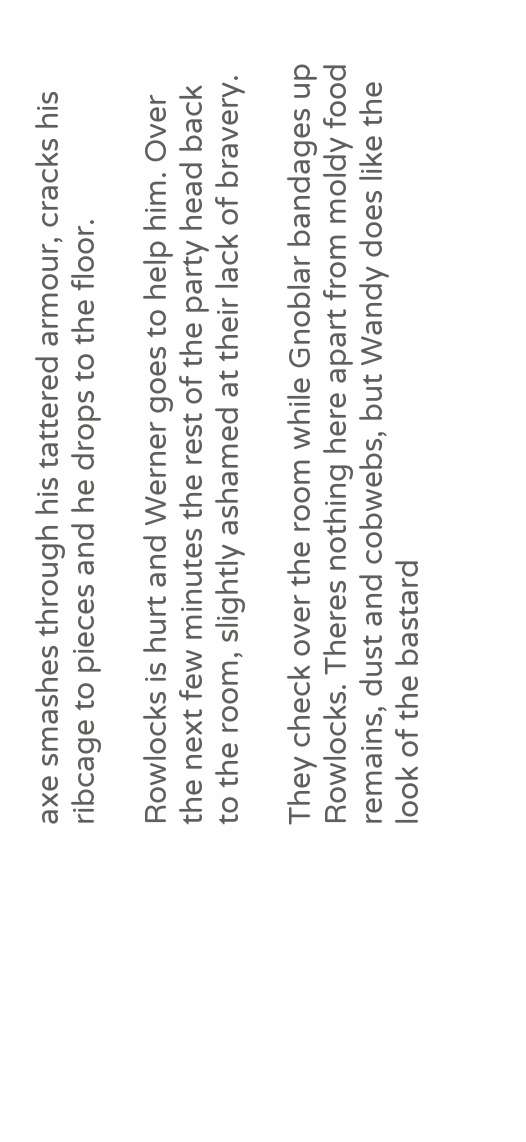axe smashes through his tattered armour, cracks his ribcage to pieces and he drops to the floor.

Rowlocks is hurt and Werner goes to help him. Over the next few minutes the rest of the party head back to the room, slightly ashamed at their lack of bravery.

They check over the room while Gnoblar bandages up Rowlocks. Theres nothing here apart from moldy food remains, dust and cobwebs, but Wandy does like the look of the bastard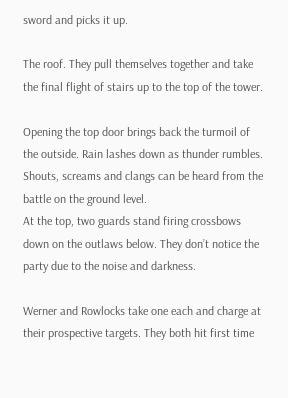sword and picks it up.

The roof. They pull themselves together and take the final flight of stairs up to the top of the tower.

Opening the top door brings back the turmoil of the outside. Rain lashes down as thunder rumbles. Shouts, screams and clangs can be heard from the battle on the ground level.
At the top, two guards stand firing crossbows down on the outlaws below. They don’t notice the party due to the noise and darkness.

Werner and Rowlocks take one each and charge at their prospective targets. They both hit first time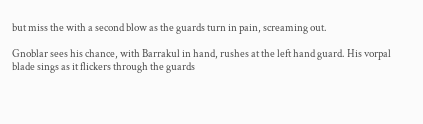but miss the with a second blow as the guards turn in pain, screaming out.

Gnoblar sees his chance, with Barrakul in hand, rushes at the left hand guard. His vorpal blade sings as it flickers through the guards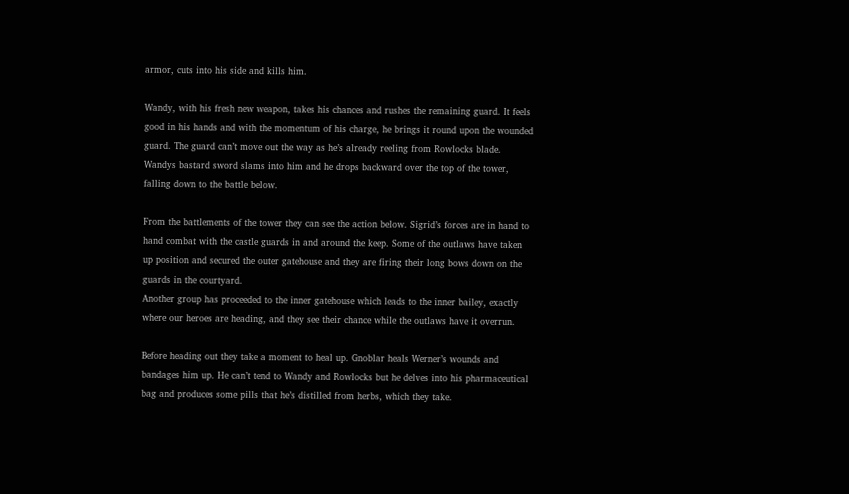armor, cuts into his side and kills him.

Wandy, with his fresh new weapon, takes his chances and rushes the remaining guard. It feels good in his hands and with the momentum of his charge, he brings it round upon the wounded guard. The guard can’t move out the way as he’s already reeling from Rowlocks blade. Wandys bastard sword slams into him and he drops backward over the top of the tower, falling down to the battle below.

From the battlements of the tower they can see the action below. Sigrid’s forces are in hand to hand combat with the castle guards in and around the keep. Some of the outlaws have taken up position and secured the outer gatehouse and they are firing their long bows down on the guards in the courtyard.
Another group has proceeded to the inner gatehouse which leads to the inner bailey, exactly where our heroes are heading, and they see their chance while the outlaws have it overrun.

Before heading out they take a moment to heal up. Gnoblar heals Werner’s wounds and bandages him up. He can’t tend to Wandy and Rowlocks but he delves into his pharmaceutical bag and produces some pills that he’s distilled from herbs, which they take.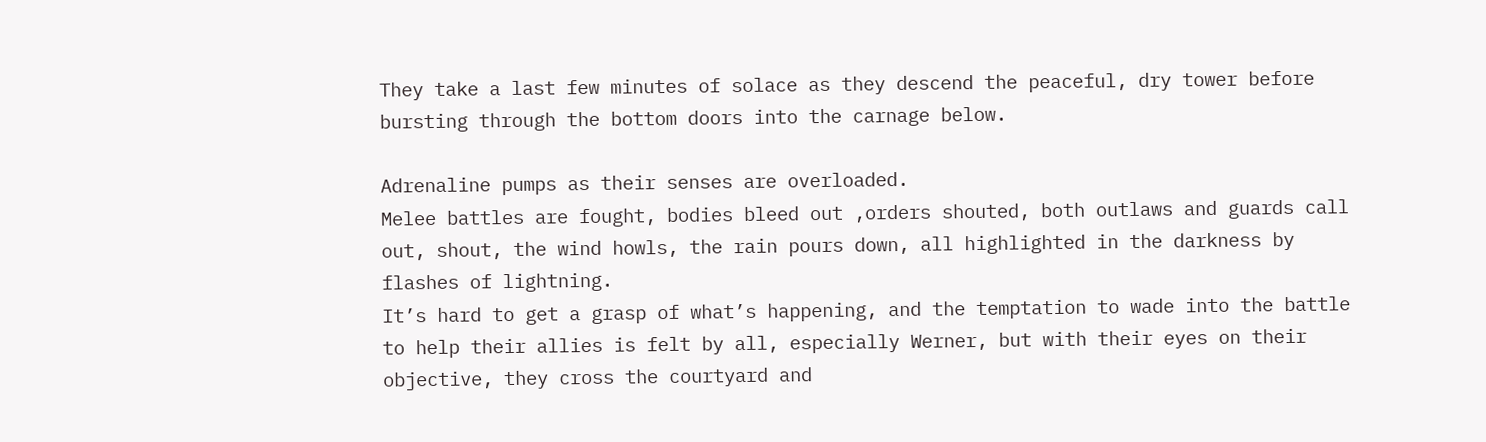They take a last few minutes of solace as they descend the peaceful, dry tower before bursting through the bottom doors into the carnage below.

Adrenaline pumps as their senses are overloaded.
Melee battles are fought, bodies bleed out ,orders shouted, both outlaws and guards call out, shout, the wind howls, the rain pours down, all highlighted in the darkness by flashes of lightning.
It’s hard to get a grasp of what’s happening, and the temptation to wade into the battle to help their allies is felt by all, especially Werner, but with their eyes on their objective, they cross the courtyard and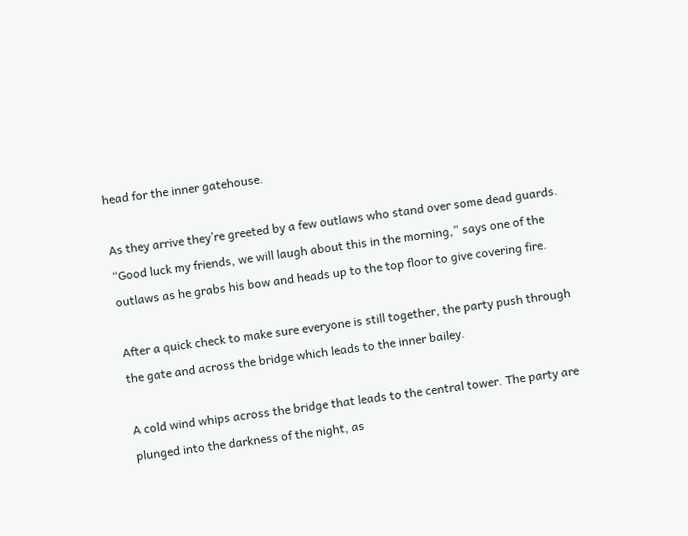head for the inner gatehouse.

As they arrive they’re greeted by a few outlaws who stand over some dead guards.
“Good luck my friends, we will laugh about this in the morning,” says one of the outlaws as he grabs his bow and heads up to the top floor to give covering fire.

After a quick check to make sure everyone is still together, the party push through the gate and across the bridge which leads to the inner bailey.

A cold wind whips across the bridge that leads to the central tower. The party are plunged into the darkness of the night, as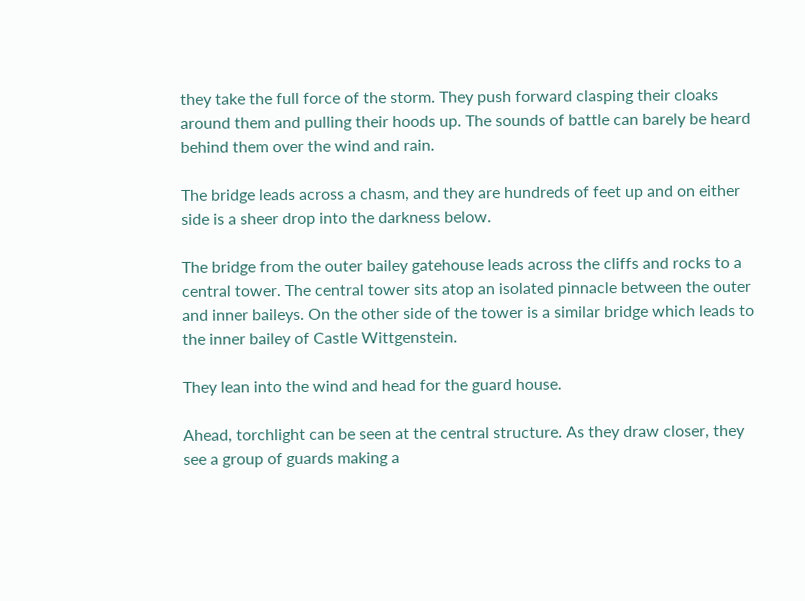they take the full force of the storm. They push forward clasping their cloaks around them and pulling their hoods up. The sounds of battle can barely be heard behind them over the wind and rain.

The bridge leads across a chasm, and they are hundreds of feet up and on either side is a sheer drop into the darkness below.

The bridge from the outer bailey gatehouse leads across the cliffs and rocks to a central tower. The central tower sits atop an isolated pinnacle between the outer and inner baileys. On the other side of the tower is a similar bridge which leads to the inner bailey of Castle Wittgenstein.

They lean into the wind and head for the guard house.

Ahead, torchlight can be seen at the central structure. As they draw closer, they see a group of guards making a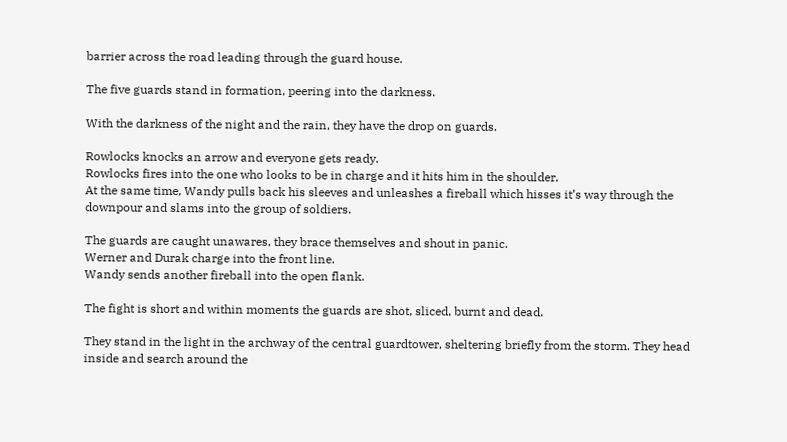barrier across the road leading through the guard house.

The five guards stand in formation, peering into the darkness.

With the darkness of the night and the rain, they have the drop on guards.

Rowlocks knocks an arrow and everyone gets ready.
Rowlocks fires into the one who looks to be in charge and it hits him in the shoulder.
At the same time, Wandy pulls back his sleeves and unleashes a fireball which hisses it’s way through the downpour and slams into the group of soldiers.

The guards are caught unawares, they brace themselves and shout in panic.
Werner and Durak charge into the front line.
Wandy sends another fireball into the open flank.

The fight is short and within moments the guards are shot, sliced, burnt and dead.

They stand in the light in the archway of the central guardtower, sheltering briefly from the storm. They head inside and search around the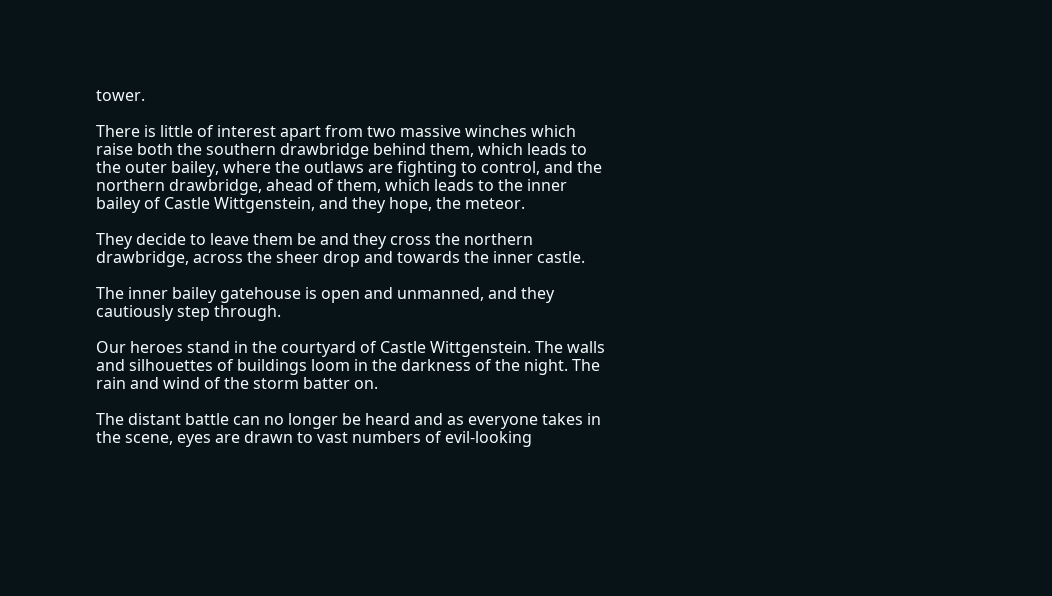tower.

There is little of interest apart from two massive winches which raise both the southern drawbridge behind them, which leads to the outer bailey, where the outlaws are fighting to control, and the northern drawbridge, ahead of them, which leads to the inner bailey of Castle Wittgenstein, and they hope, the meteor.

They decide to leave them be and they cross the northern drawbridge, across the sheer drop and towards the inner castle.

The inner bailey gatehouse is open and unmanned, and they cautiously step through.

Our heroes stand in the courtyard of Castle Wittgenstein. The walls and silhouettes of buildings loom in the darkness of the night. The rain and wind of the storm batter on.

The distant battle can no longer be heard and as everyone takes in the scene, eyes are drawn to vast numbers of evil-looking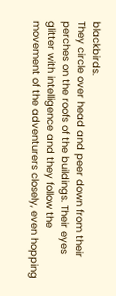blackbirds.
They circle over head and peer down from their perches on the roofs of the buildings. Their eyes glitter with intelligence and they follow the movement of the adventurers closely, even hopping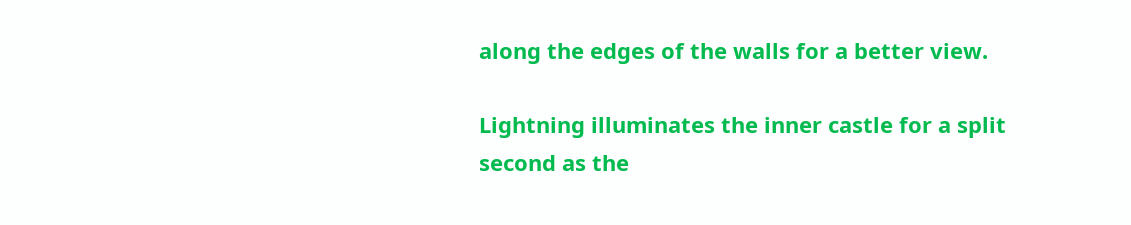along the edges of the walls for a better view.

Lightning illuminates the inner castle for a split second as the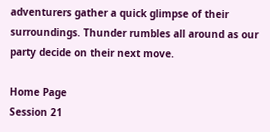adventurers gather a quick glimpse of their surroundings. Thunder rumbles all around as our party decide on their next move.

Home Page
Session 21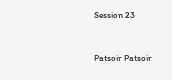Session 23


Patsoir Patsoir